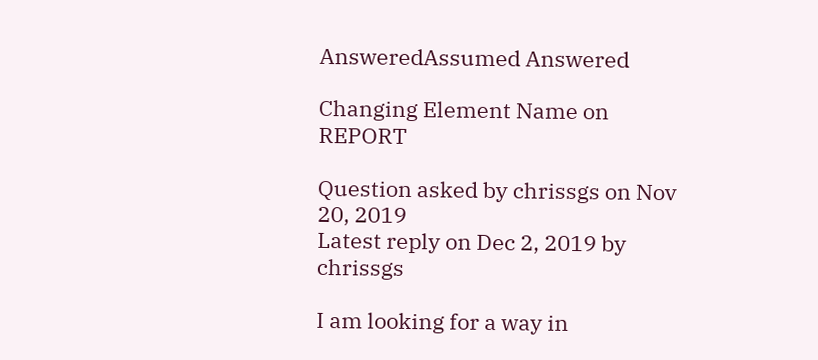AnsweredAssumed Answered

Changing Element Name on REPORT

Question asked by chrissgs on Nov 20, 2019
Latest reply on Dec 2, 2019 by chrissgs

I am looking for a way in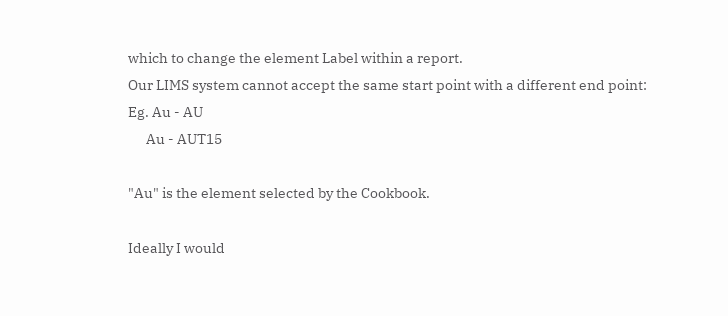which to change the element Label within a report.
Our LIMS system cannot accept the same start point with a different end point:
Eg. Au - AU
      Au - AUT15

"Au" is the element selected by the Cookbook.

Ideally I would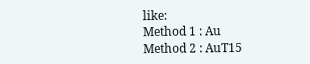like:
Method 1 : Au
Method 2 : AuT15